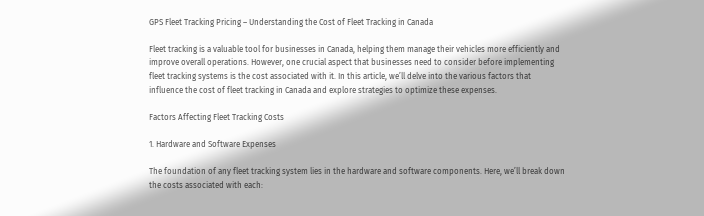GPS Fleet Tracking Pricing – Understanding the Cost of Fleet Tracking in Canada

Fleet tracking is a valuable tool for businesses in Canada, helping them manage their vehicles more efficiently and improve overall operations. However, one crucial aspect that businesses need to consider before implementing fleet tracking systems is the cost associated with it. In this article, we’ll delve into the various factors that influence the cost of fleet tracking in Canada and explore strategies to optimize these expenses.

Factors Affecting Fleet Tracking Costs

1. Hardware and Software Expenses

The foundation of any fleet tracking system lies in the hardware and software components. Here, we’ll break down the costs associated with each: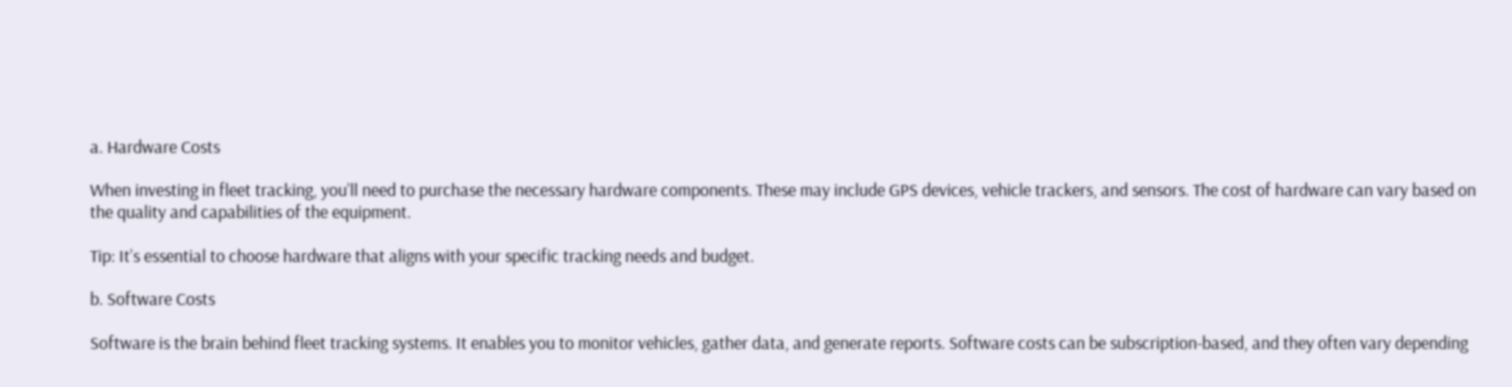a. Hardware Costs

When investing in fleet tracking, you’ll need to purchase the necessary hardware components. These may include GPS devices, vehicle trackers, and sensors. The cost of hardware can vary based on the quality and capabilities of the equipment.

Tip: It’s essential to choose hardware that aligns with your specific tracking needs and budget.

b. Software Costs

Software is the brain behind fleet tracking systems. It enables you to monitor vehicles, gather data, and generate reports. Software costs can be subscription-based, and they often vary depending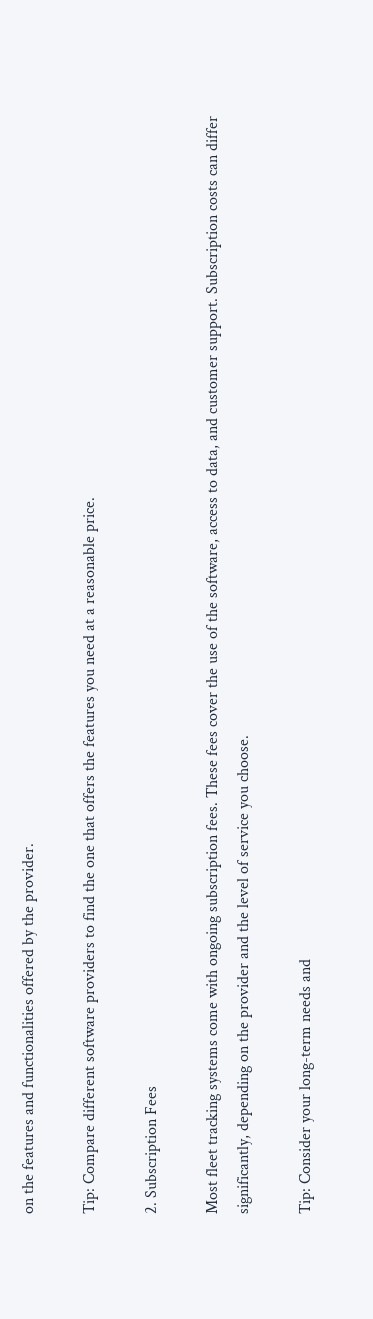on the features and functionalities offered by the provider.

Tip: Compare different software providers to find the one that offers the features you need at a reasonable price.

2. Subscription Fees

Most fleet tracking systems come with ongoing subscription fees. These fees cover the use of the software, access to data, and customer support. Subscription costs can differ significantly, depending on the provider and the level of service you choose.

Tip: Consider your long-term needs and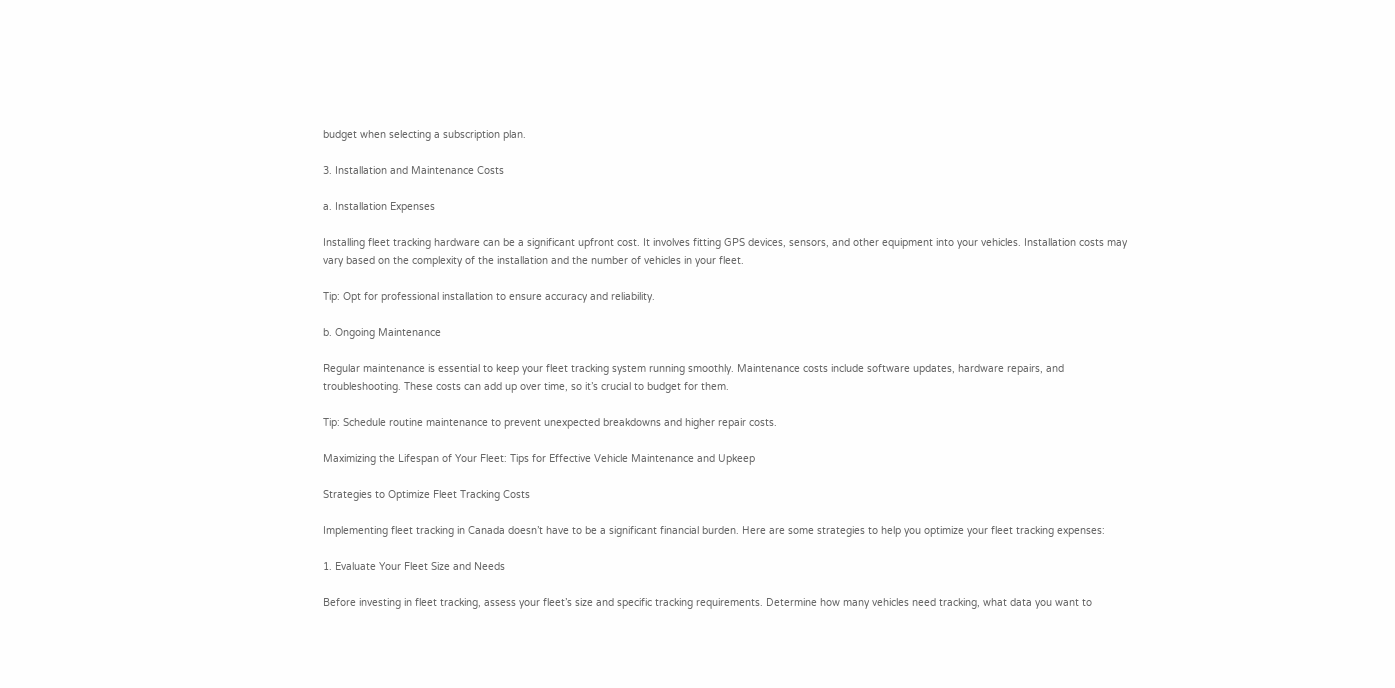budget when selecting a subscription plan.

3. Installation and Maintenance Costs

a. Installation Expenses

Installing fleet tracking hardware can be a significant upfront cost. It involves fitting GPS devices, sensors, and other equipment into your vehicles. Installation costs may vary based on the complexity of the installation and the number of vehicles in your fleet.

Tip: Opt for professional installation to ensure accuracy and reliability.

b. Ongoing Maintenance

Regular maintenance is essential to keep your fleet tracking system running smoothly. Maintenance costs include software updates, hardware repairs, and troubleshooting. These costs can add up over time, so it’s crucial to budget for them.

Tip: Schedule routine maintenance to prevent unexpected breakdowns and higher repair costs.

Maximizing the Lifespan of Your Fleet: Tips for Effective Vehicle Maintenance and Upkeep

Strategies to Optimize Fleet Tracking Costs

Implementing fleet tracking in Canada doesn’t have to be a significant financial burden. Here are some strategies to help you optimize your fleet tracking expenses:

1. Evaluate Your Fleet Size and Needs

Before investing in fleet tracking, assess your fleet’s size and specific tracking requirements. Determine how many vehicles need tracking, what data you want to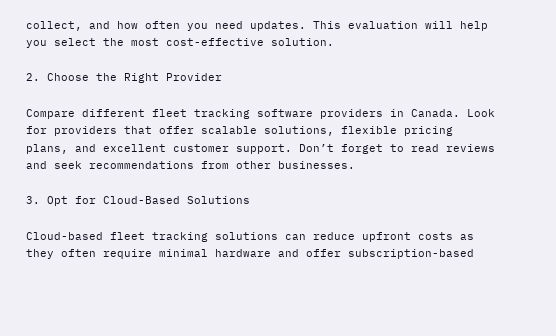collect, and how often you need updates. This evaluation will help you select the most cost-effective solution.

2. Choose the Right Provider

Compare different fleet tracking software providers in Canada. Look for providers that offer scalable solutions, flexible pricing plans, and excellent customer support. Don’t forget to read reviews and seek recommendations from other businesses.

3. Opt for Cloud-Based Solutions

Cloud-based fleet tracking solutions can reduce upfront costs as they often require minimal hardware and offer subscription-based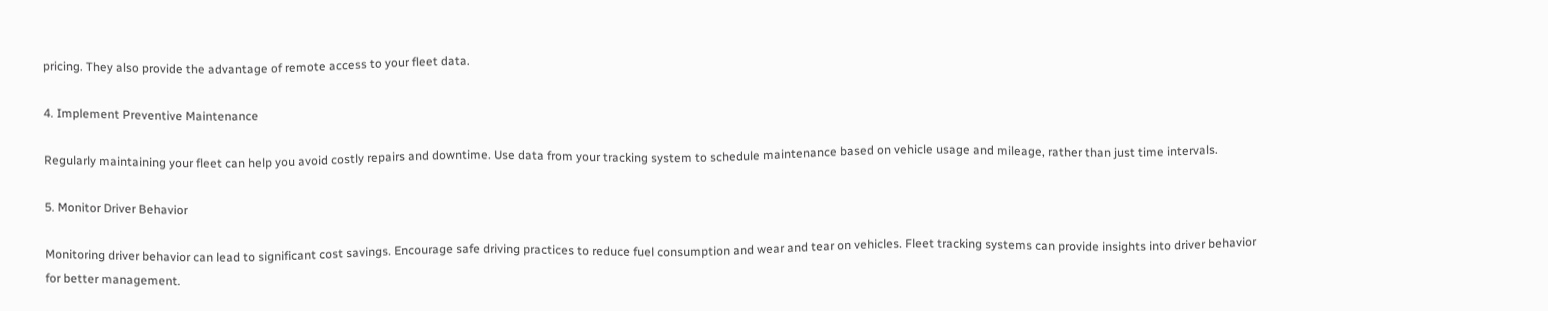pricing. They also provide the advantage of remote access to your fleet data.

4. Implement Preventive Maintenance

Regularly maintaining your fleet can help you avoid costly repairs and downtime. Use data from your tracking system to schedule maintenance based on vehicle usage and mileage, rather than just time intervals.

5. Monitor Driver Behavior

Monitoring driver behavior can lead to significant cost savings. Encourage safe driving practices to reduce fuel consumption and wear and tear on vehicles. Fleet tracking systems can provide insights into driver behavior for better management.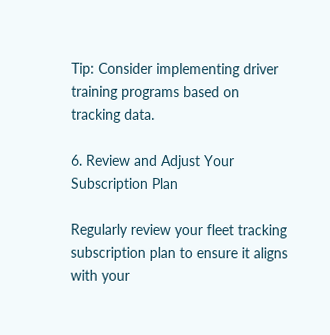Tip: Consider implementing driver training programs based on tracking data.

6. Review and Adjust Your Subscription Plan

Regularly review your fleet tracking subscription plan to ensure it aligns with your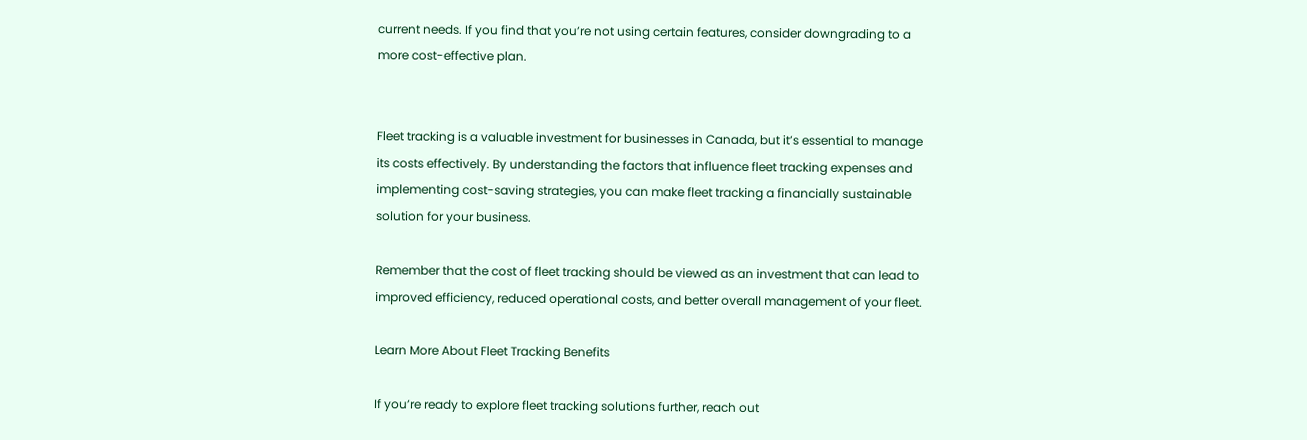current needs. If you find that you’re not using certain features, consider downgrading to a more cost-effective plan.


Fleet tracking is a valuable investment for businesses in Canada, but it’s essential to manage its costs effectively. By understanding the factors that influence fleet tracking expenses and implementing cost-saving strategies, you can make fleet tracking a financially sustainable solution for your business.

Remember that the cost of fleet tracking should be viewed as an investment that can lead to improved efficiency, reduced operational costs, and better overall management of your fleet.

Learn More About Fleet Tracking Benefits

If you’re ready to explore fleet tracking solutions further, reach out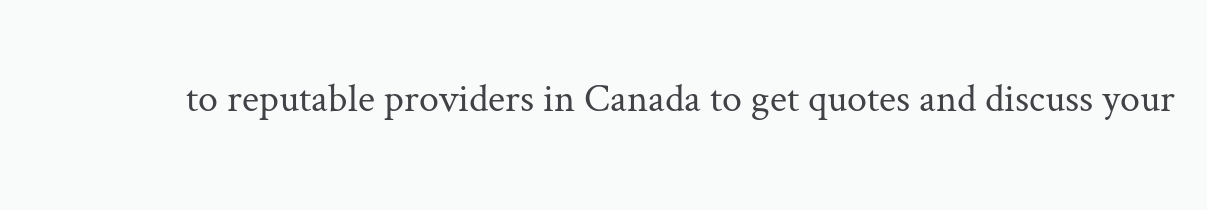to reputable providers in Canada to get quotes and discuss your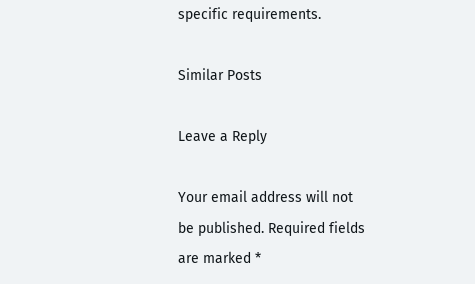specific requirements.

Similar Posts

Leave a Reply

Your email address will not be published. Required fields are marked *